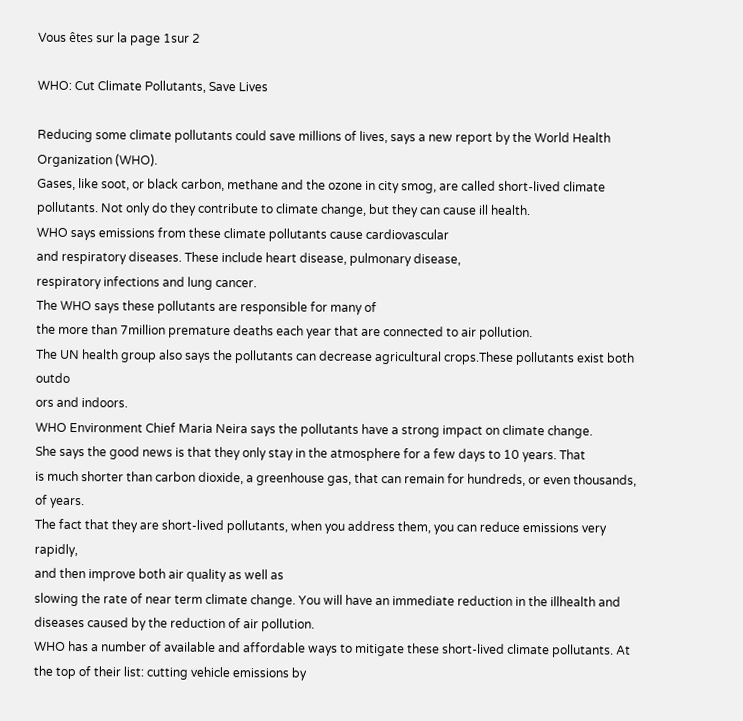Vous êtes sur la page 1sur 2

WHO: Cut Climate Pollutants, Save Lives

Reducing some climate pollutants could save millions of lives, says a new report by the World Health
Organization (WHO).
Gases, like soot, or black carbon, methane and the ozone in city smog, are called short-lived climate
pollutants. Not only do they contribute to climate change, but they can cause ill health.
WHO says emissions from these climate pollutants cause cardiovascular
and respiratory diseases. These include heart disease, pulmonary disease,
respiratory infections and lung cancer.
The WHO says these pollutants are responsible for many of
the more than 7million premature deaths each year that are connected to air pollution.
The UN health group also says the pollutants can decrease agricultural crops.These pollutants exist both outdo
ors and indoors.
WHO Environment Chief Maria Neira says the pollutants have a strong impact on climate change.
She says the good news is that they only stay in the atmosphere for a few days to 10 years. That
is much shorter than carbon dioxide, a greenhouse gas, that can remain for hundreds, or even thousands,
of years.
The fact that they are short-lived pollutants, when you address them, you can reduce emissions very rapidly,
and then improve both air quality as well as
slowing the rate of near term climate change. You will have an immediate reduction in the illhealth and diseases caused by the reduction of air pollution.
WHO has a number of available and affordable ways to mitigate these short-lived climate pollutants. At
the top of their list: cutting vehicle emissions by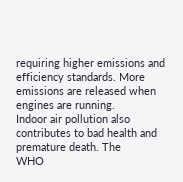requiring higher emissions and efficiency standards. More emissions are released when engines are running.
Indoor air pollution also contributes to bad health and premature death. The
WHO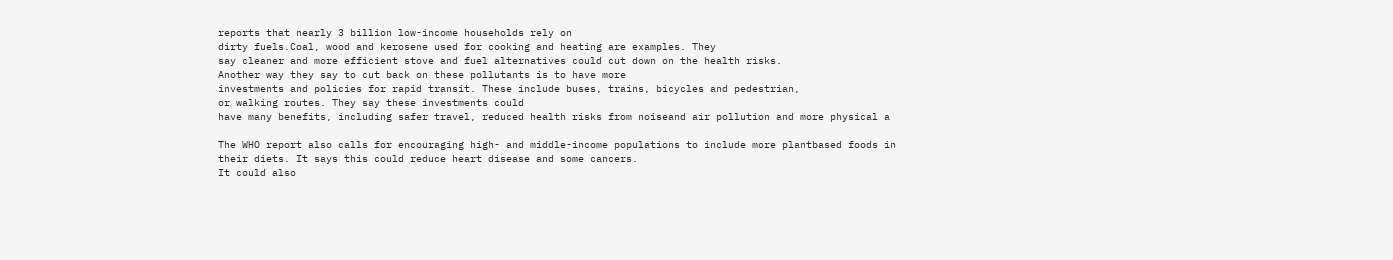reports that nearly 3 billion low-income households rely on
dirty fuels.Coal, wood and kerosene used for cooking and heating are examples. They
say cleaner and more efficient stove and fuel alternatives could cut down on the health risks.
Another way they say to cut back on these pollutants is to have more
investments and policies for rapid transit. These include buses, trains, bicycles and pedestrian,
or walking routes. They say these investments could
have many benefits, including safer travel, reduced health risks from noiseand air pollution and more physical a

The WHO report also calls for encouraging high- and middle-income populations to include more plantbased foods in their diets. It says this could reduce heart disease and some cancers.
It could also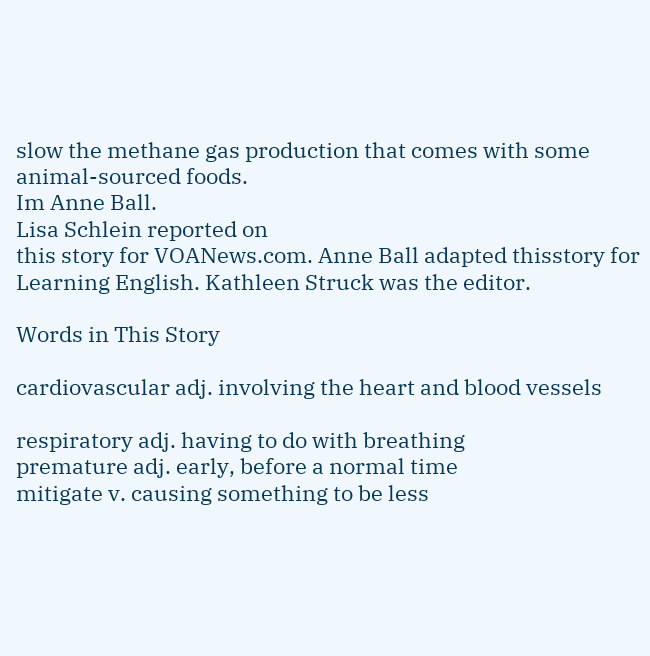slow the methane gas production that comes with some animal-sourced foods.
Im Anne Ball.
Lisa Schlein reported on
this story for VOANews.com. Anne Ball adapted thisstory for Learning English. Kathleen Struck was the editor.

Words in This Story

cardiovascular adj. involving the heart and blood vessels

respiratory adj. having to do with breathing
premature adj. early, before a normal time
mitigate v. causing something to be less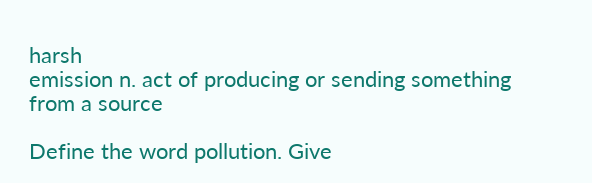harsh
emission n. act of producing or sending something from a source

Define the word pollution. Give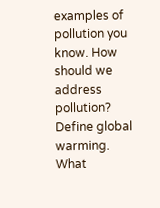examples of pollution you know. How should we
address pollution?
Define global warming. What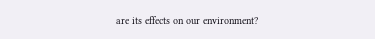are its effects on our environment?